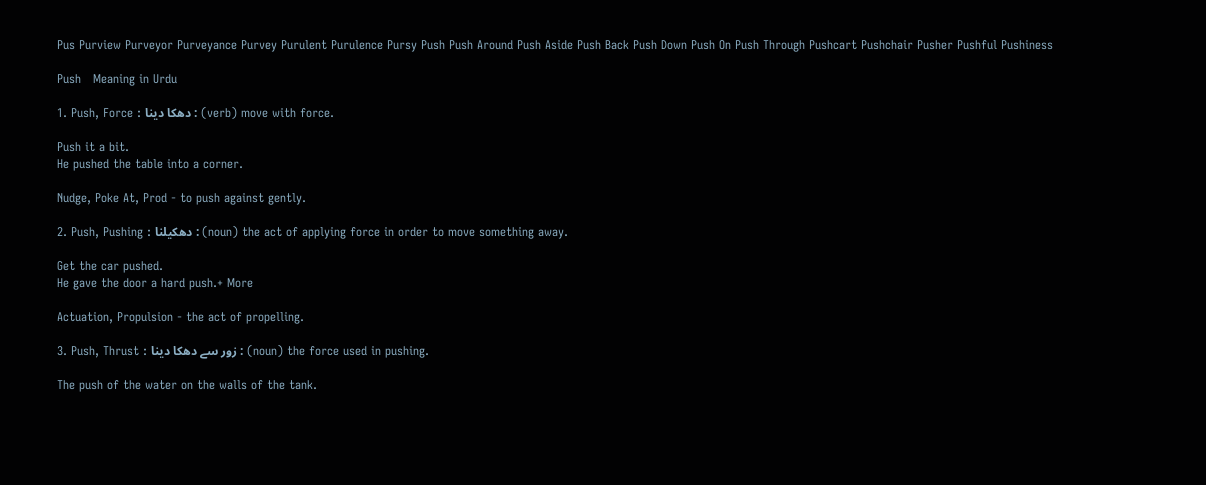Pus Purview Purveyor Purveyance Purvey Purulent Purulence Pursy Push Push Around Push Aside Push Back Push Down Push On Push Through Pushcart Pushchair Pusher Pushful Pushiness

Push   Meaning in Urdu

1. Push, Force : دھکا دینا : (verb) move with force.

Push it a bit.
He pushed the table into a corner.

Nudge, Poke At, Prod - to push against gently.

2. Push, Pushing : دھکیلنا : (noun) the act of applying force in order to move something away.

Get the car pushed.
He gave the door a hard push.+ More

Actuation, Propulsion - the act of propelling.

3. Push, Thrust : زور سے دھکا دینا : (noun) the force used in pushing.

The push of the water on the walls of the tank.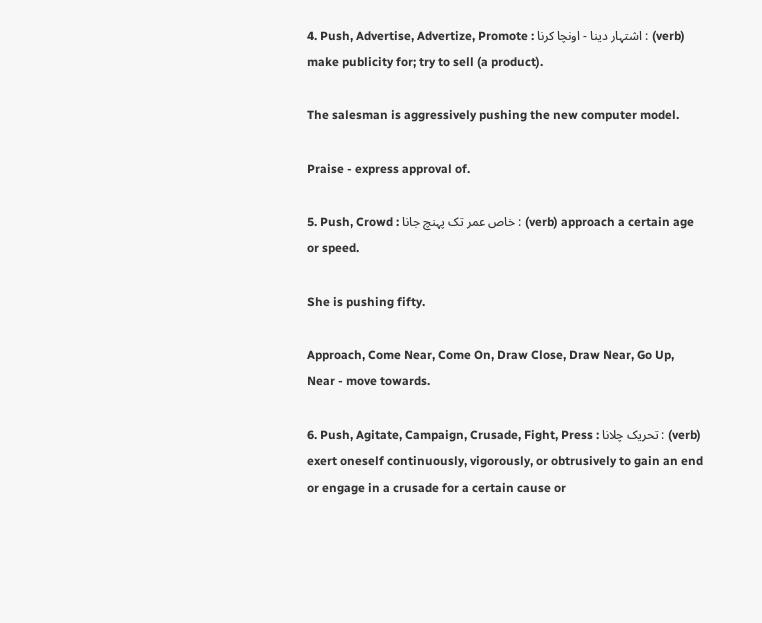4. Push, Advertise, Advertize, Promote : اشتہار دینا - اونچا کرنا : (verb) make publicity for; try to sell (a product).

The salesman is aggressively pushing the new computer model.

Praise - express approval of.

5. Push, Crowd : خاص عمر تک پہنچ جانا : (verb) approach a certain age or speed.

She is pushing fifty.

Approach, Come Near, Come On, Draw Close, Draw Near, Go Up, Near - move towards.

6. Push, Agitate, Campaign, Crusade, Fight, Press : تحریک چلانا : (verb) exert oneself continuously, vigorously, or obtrusively to gain an end or engage in a crusade for a certain cause or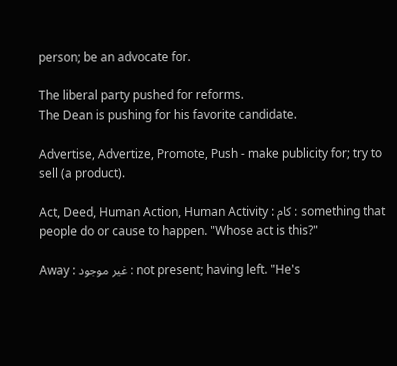person; be an advocate for.

The liberal party pushed for reforms.
The Dean is pushing for his favorite candidate.

Advertise, Advertize, Promote, Push - make publicity for; try to sell (a product).

Act, Deed, Human Action, Human Activity : کام : something that people do or cause to happen. "Whose act is this?"

Away : غیر موجود : not present; having left. "He's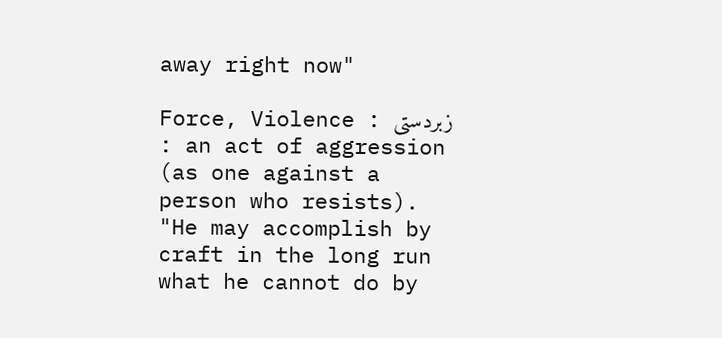away right now"

Force, Violence : زبردستی : an act of aggression (as one against a person who resists). "He may accomplish by craft in the long run what he cannot do by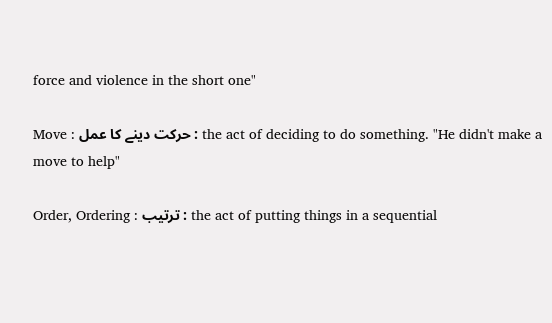force and violence in the short one"

Move : حرکت دینے کا عمل : the act of deciding to do something. "He didn't make a move to help"

Order, Ordering : ترتیب : the act of putting things in a sequential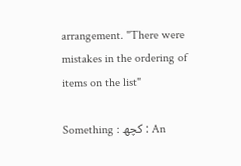arrangement. "There were mistakes in the ordering of items on the list"

Something : کچھ : An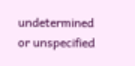undetermined or unspecified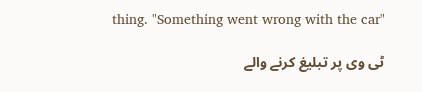thing. "Something went wrong with the car"

ٹی وی پر تبلیغ کرنے والے